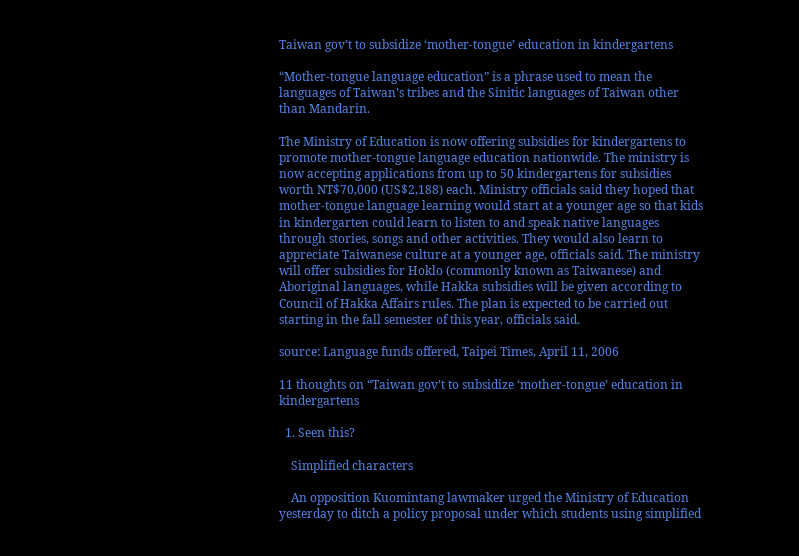Taiwan gov’t to subsidize ‘mother-tongue’ education in kindergartens

“Mother-tongue language education” is a phrase used to mean the languages of Taiwan’s tribes and the Sinitic languages of Taiwan other than Mandarin.

The Ministry of Education is now offering subsidies for kindergartens to promote mother-tongue language education nationwide. The ministry is now accepting applications from up to 50 kindergartens for subsidies worth NT$70,000 (US$2,188) each. Ministry officials said they hoped that mother-tongue language learning would start at a younger age so that kids in kindergarten could learn to listen to and speak native languages through stories, songs and other activities. They would also learn to appreciate Taiwanese culture at a younger age, officials said. The ministry will offer subsidies for Hoklo (commonly known as Taiwanese) and Aboriginal languages, while Hakka subsidies will be given according to Council of Hakka Affairs rules. The plan is expected to be carried out starting in the fall semester of this year, officials said.

source: Language funds offered, Taipei Times, April 11, 2006

11 thoughts on “Taiwan gov’t to subsidize ‘mother-tongue’ education in kindergartens

  1. Seen this?

    Simplified characters

    An opposition Kuomintang lawmaker urged the Ministry of Education yesterday to ditch a policy proposal under which students using simplified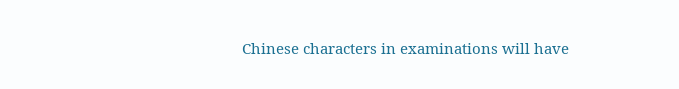Chinese characters in examinations will have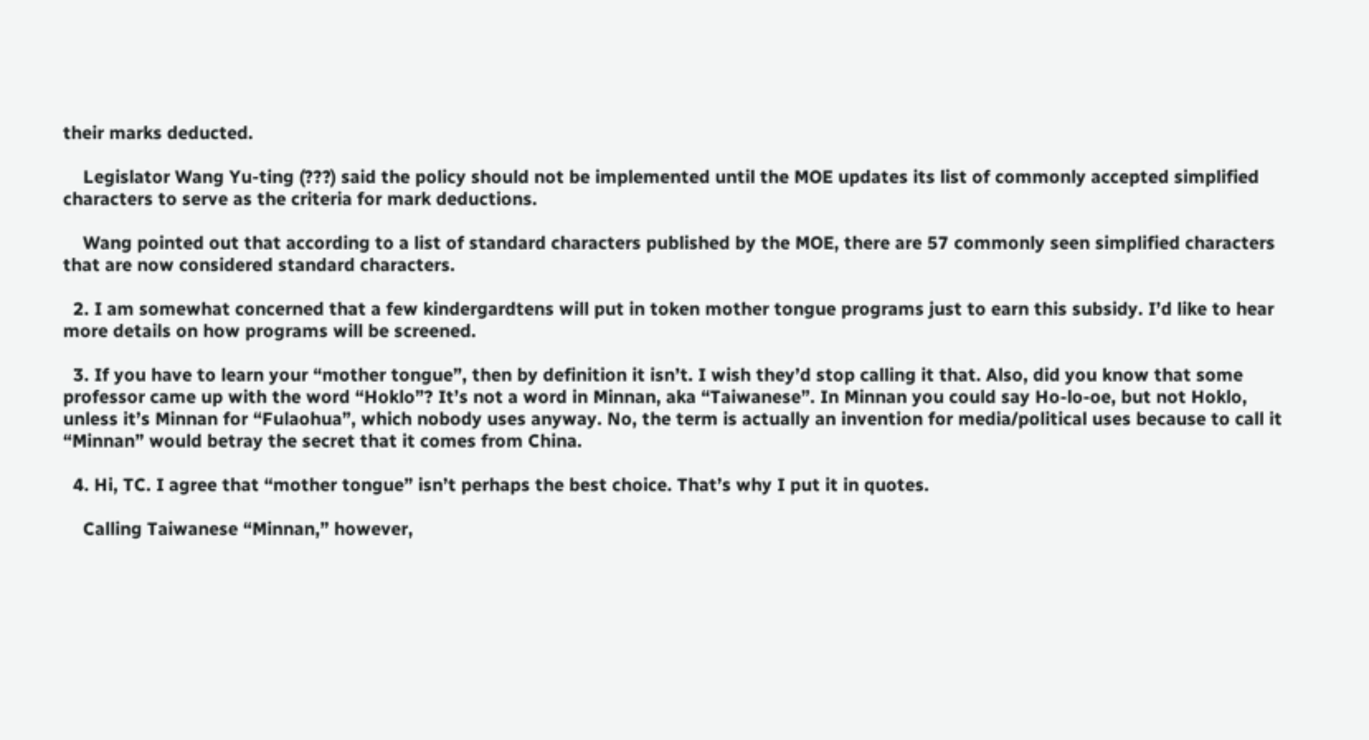their marks deducted.

    Legislator Wang Yu-ting (???) said the policy should not be implemented until the MOE updates its list of commonly accepted simplified characters to serve as the criteria for mark deductions.

    Wang pointed out that according to a list of standard characters published by the MOE, there are 57 commonly seen simplified characters that are now considered standard characters.

  2. I am somewhat concerned that a few kindergardtens will put in token mother tongue programs just to earn this subsidy. I’d like to hear more details on how programs will be screened.

  3. If you have to learn your “mother tongue”, then by definition it isn’t. I wish they’d stop calling it that. Also, did you know that some professor came up with the word “Hoklo”? It’s not a word in Minnan, aka “Taiwanese”. In Minnan you could say Ho-lo-oe, but not Hoklo, unless it’s Minnan for “Fulaohua”, which nobody uses anyway. No, the term is actually an invention for media/political uses because to call it “Minnan” would betray the secret that it comes from China.

  4. Hi, TC. I agree that “mother tongue” isn’t perhaps the best choice. That’s why I put it in quotes.

    Calling Taiwanese “Minnan,” however,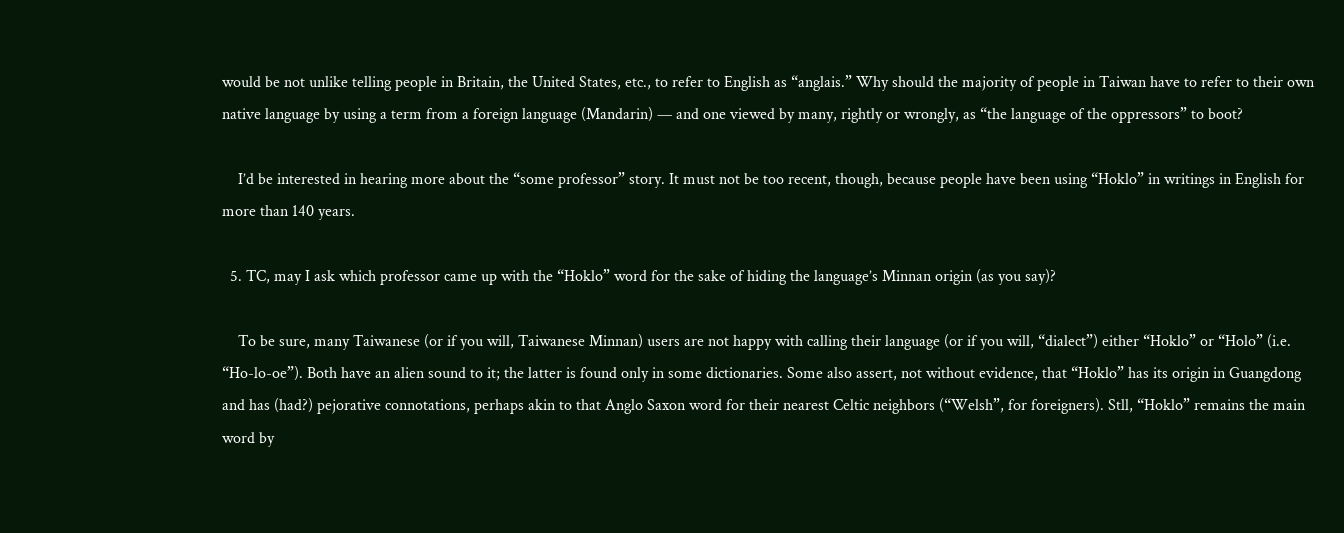would be not unlike telling people in Britain, the United States, etc., to refer to English as “anglais.” Why should the majority of people in Taiwan have to refer to their own native language by using a term from a foreign language (Mandarin) — and one viewed by many, rightly or wrongly, as “the language of the oppressors” to boot?

    I’d be interested in hearing more about the “some professor” story. It must not be too recent, though, because people have been using “Hoklo” in writings in English for more than 140 years.

  5. TC, may I ask which professor came up with the “Hoklo” word for the sake of hiding the language’s Minnan origin (as you say)?

    To be sure, many Taiwanese (or if you will, Taiwanese Minnan) users are not happy with calling their language (or if you will, “dialect”) either “Hoklo” or “Holo” (i.e. “Ho-lo-oe”). Both have an alien sound to it; the latter is found only in some dictionaries. Some also assert, not without evidence, that “Hoklo” has its origin in Guangdong and has (had?) pejorative connotations, perhaps akin to that Anglo Saxon word for their nearest Celtic neighbors (“Welsh”, for foreigners). Stll, “Hoklo” remains the main word by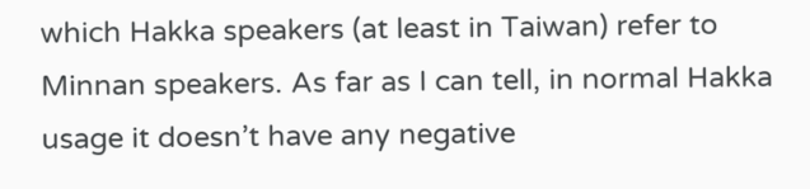which Hakka speakers (at least in Taiwan) refer to Minnan speakers. As far as I can tell, in normal Hakka usage it doesn’t have any negative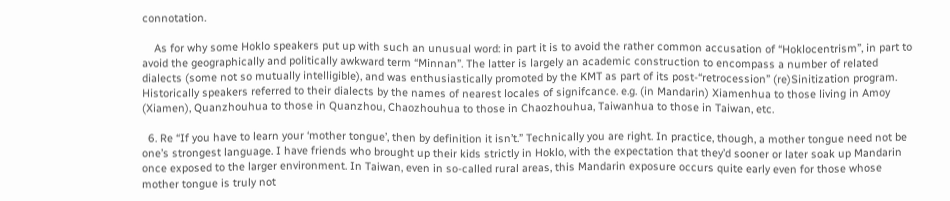connotation.

    As for why some Hoklo speakers put up with such an unusual word: in part it is to avoid the rather common accusation of “Hoklocentrism”, in part to avoid the geographically and politically awkward term “Minnan”. The latter is largely an academic construction to encompass a number of related dialects (some not so mutually intelligible), and was enthusiastically promoted by the KMT as part of its post-“retrocession” (re)Sinitization program. Historically speakers referred to their dialects by the names of nearest locales of signifcance. e.g. (in Mandarin) Xiamenhua to those living in Amoy (Xiamen), Quanzhouhua to those in Quanzhou, Chaozhouhua to those in Chaozhouhua, Taiwanhua to those in Taiwan, etc.

  6. Re “If you have to learn your ‘mother tongue’, then by definition it isn’t.” Technically you are right. In practice, though, a mother tongue need not be one’s strongest language. I have friends who brought up their kids strictly in Hoklo, with the expectation that they’d sooner or later soak up Mandarin once exposed to the larger environment. In Taiwan, even in so-called rural areas, this Mandarin exposure occurs quite early even for those whose mother tongue is truly not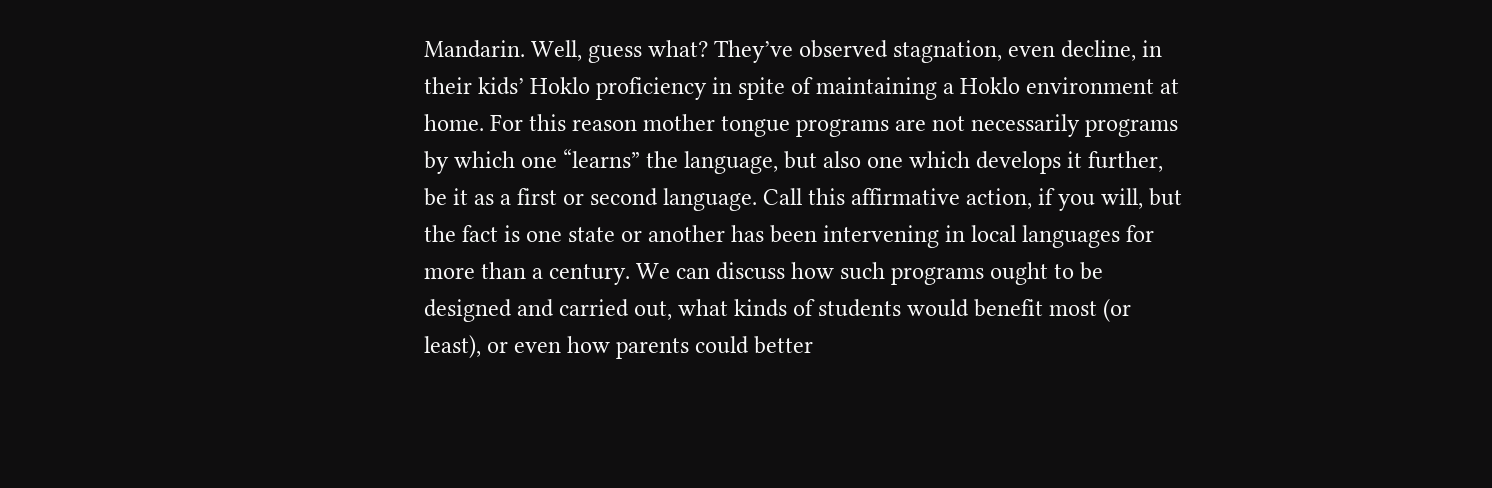Mandarin. Well, guess what? They’ve observed stagnation, even decline, in their kids’ Hoklo proficiency in spite of maintaining a Hoklo environment at home. For this reason mother tongue programs are not necessarily programs by which one “learns” the language, but also one which develops it further, be it as a first or second language. Call this affirmative action, if you will, but the fact is one state or another has been intervening in local languages for more than a century. We can discuss how such programs ought to be designed and carried out, what kinds of students would benefit most (or least), or even how parents could better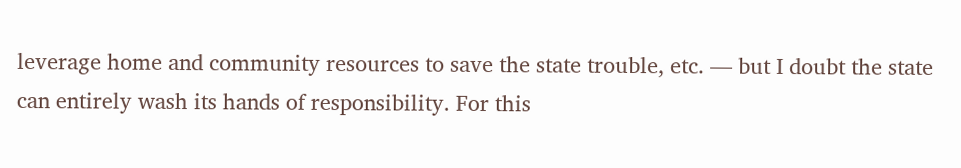leverage home and community resources to save the state trouble, etc. — but I doubt the state can entirely wash its hands of responsibility. For this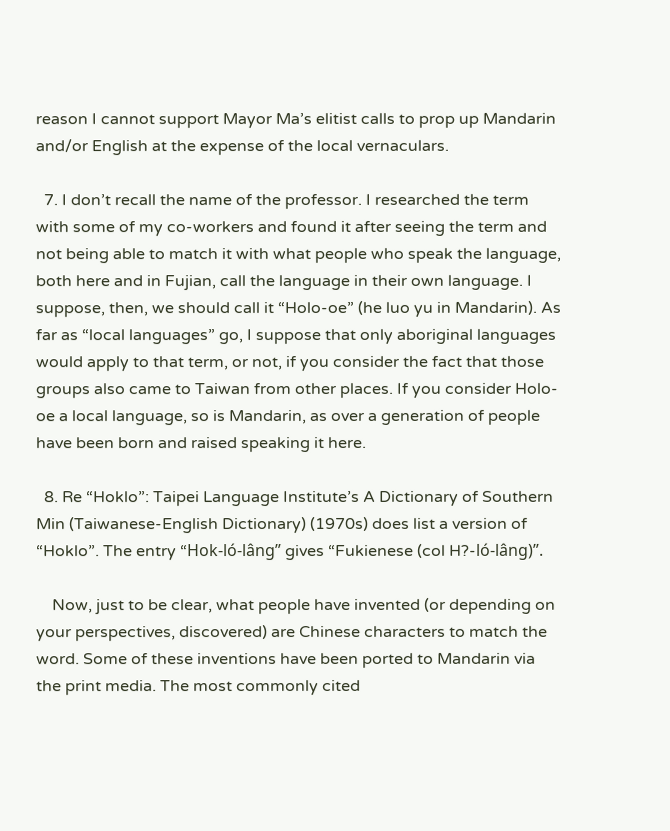reason I cannot support Mayor Ma’s elitist calls to prop up Mandarin and/or English at the expense of the local vernaculars.

  7. I don’t recall the name of the professor. I researched the term with some of my co-workers and found it after seeing the term and not being able to match it with what people who speak the language, both here and in Fujian, call the language in their own language. I suppose, then, we should call it “Holo-oe” (he luo yu in Mandarin). As far as “local languages” go, I suppose that only aboriginal languages would apply to that term, or not, if you consider the fact that those groups also came to Taiwan from other places. If you consider Holo-oe a local language, so is Mandarin, as over a generation of people have been born and raised speaking it here.

  8. Re “Hoklo”: Taipei Language Institute’s A Dictionary of Southern Min (Taiwanese-English Dictionary) (1970s) does list a version of “Hoklo”. The entry “Hok-ló-lâng” gives “Fukienese (col H?-ló-lâng)”.

    Now, just to be clear, what people have invented (or depending on your perspectives, discovered) are Chinese characters to match the word. Some of these inventions have been ported to Mandarin via the print media. The most commonly cited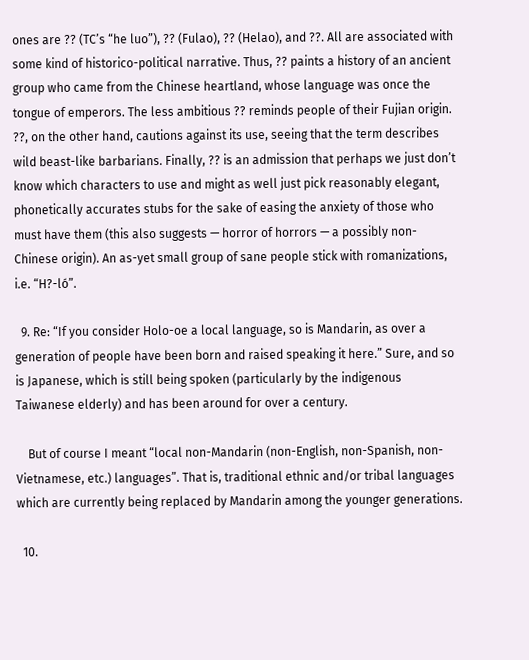ones are ?? (TC’s “he luo”), ?? (Fulao), ?? (Helao), and ??. All are associated with some kind of historico-political narrative. Thus, ?? paints a history of an ancient group who came from the Chinese heartland, whose language was once the tongue of emperors. The less ambitious ?? reminds people of their Fujian origin. ??, on the other hand, cautions against its use, seeing that the term describes wild beast-like barbarians. Finally, ?? is an admission that perhaps we just don’t know which characters to use and might as well just pick reasonably elegant, phonetically accurates stubs for the sake of easing the anxiety of those who must have them (this also suggests — horror of horrors — a possibly non-Chinese origin). An as-yet small group of sane people stick with romanizations, i.e. “H?-ló”.

  9. Re: “If you consider Holo-oe a local language, so is Mandarin, as over a generation of people have been born and raised speaking it here.” Sure, and so is Japanese, which is still being spoken (particularly by the indigenous Taiwanese elderly) and has been around for over a century.

    But of course I meant “local non-Mandarin (non-English, non-Spanish, non-Vietnamese, etc.) languages”. That is, traditional ethnic and/or tribal languages which are currently being replaced by Mandarin among the younger generations.

  10.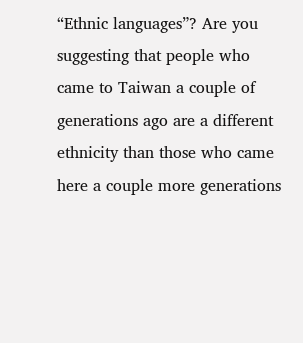“Ethnic languages”? Are you suggesting that people who came to Taiwan a couple of generations ago are a different ethnicity than those who came here a couple more generations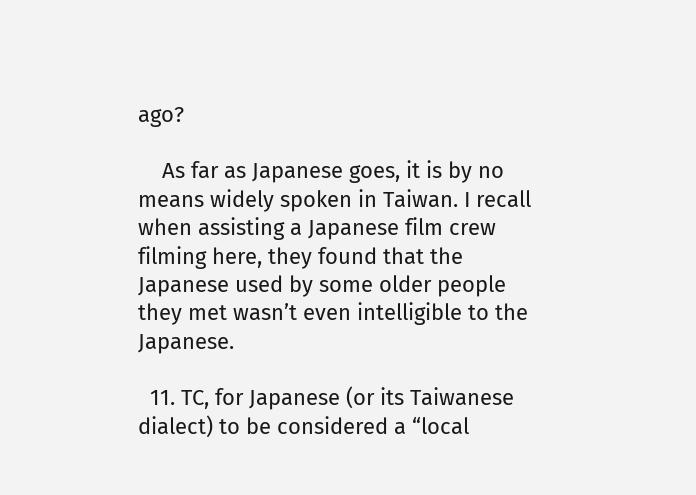ago?

    As far as Japanese goes, it is by no means widely spoken in Taiwan. I recall when assisting a Japanese film crew filming here, they found that the Japanese used by some older people they met wasn’t even intelligible to the Japanese.

  11. TC, for Japanese (or its Taiwanese dialect) to be considered a “local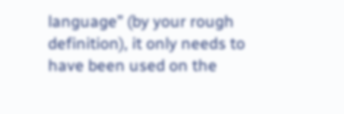language” (by your rough definition), it only needs to have been used on the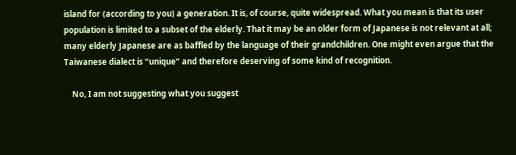island for (according to you) a generation. It is, of course, quite widespread. What you mean is that its user population is limited to a subset of the elderly. That it may be an older form of Japanese is not relevant at all; many elderly Japanese are as baffled by the language of their grandchildren. One might even argue that the Taiwanese dialect is “unique” and therefore deserving of some kind of recognition.

    No, I am not suggesting what you suggest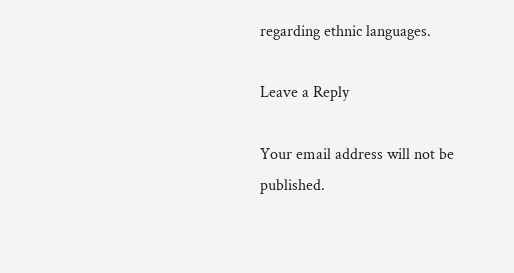regarding ethnic languages.

Leave a Reply

Your email address will not be published.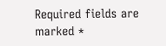Required fields are marked *